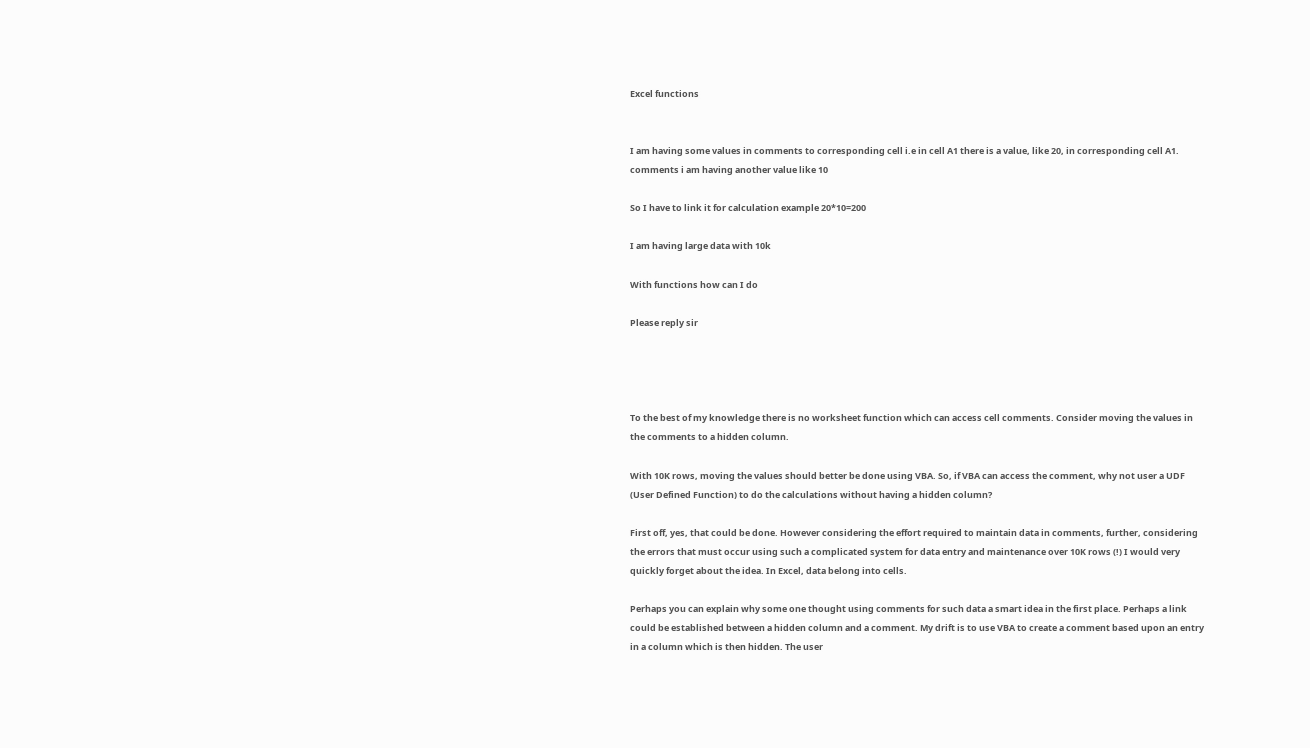Excel functions


I am having some values in comments to corresponding cell i.e in cell A1 there is a value, like 20, in corresponding cell A1.  comments i am having another value like 10

So I have to link it for calculation example 20*10=200

I am having large data with 10k

With functions how can I do

Please reply sir




To the best of my knowledge there is no worksheet function which can access cell comments. Consider moving the values in the comments to a hidden column.

With 10K rows, moving the values should better be done using VBA. So, if VBA can access the comment, why not user a UDF (User Defined Function) to do the calculations without having a hidden column?

First off, yes, that could be done. However considering the effort required to maintain data in comments, further, considering the errors that must occur using such a complicated system for data entry and maintenance over 10K rows (!) I would very quickly forget about the idea. In Excel, data belong into cells.

Perhaps you can explain why some one thought using comments for such data a smart idea in the first place. Perhaps a link could be established between a hidden column and a comment. My drift is to use VBA to create a comment based upon an entry in a column which is then hidden. The user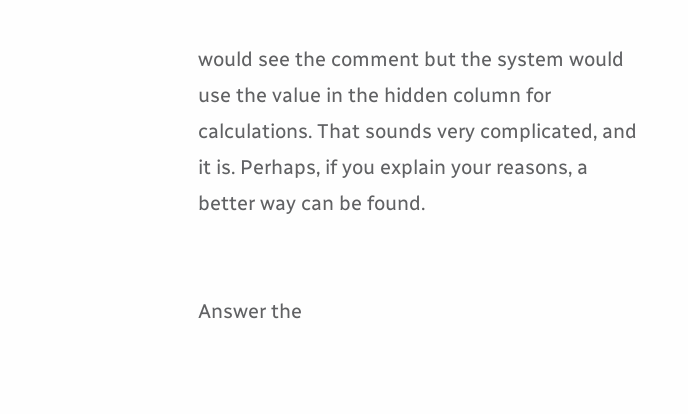would see the comment but the system would use the value in the hidden column for calculations. That sounds very complicated, and it is. Perhaps, if you explain your reasons, a better way can be found.


Answer the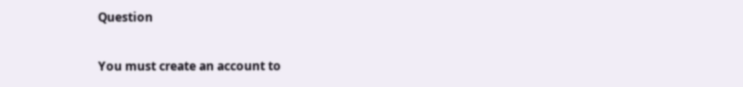Question

You must create an account to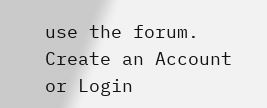use the forum. Create an Account or Login